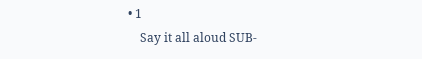• 1
    Say it all aloud SUB-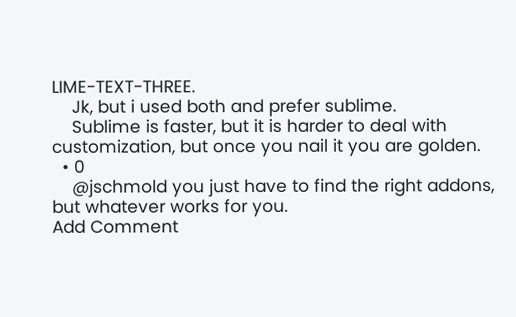LIME-TEXT-THREE.
    Jk, but i used both and prefer sublime.
    Sublime is faster, but it is harder to deal with customization, but once you nail it you are golden.
  • 0
    @jschmold you just have to find the right addons, but whatever works for you.
Add Comment